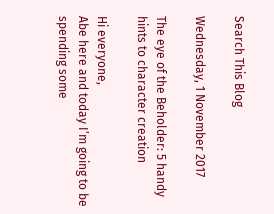Search This Blog

Wednesday, 1 November 2017

The eye of the Beholder: 5 handy hints to character creation

Hi everyone,
Abe here and today I’m going to be spending some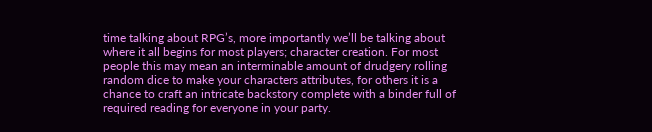time talking about RPG’s, more importantly we’ll be talking about where it all begins for most players; character creation. For most people this may mean an interminable amount of drudgery rolling random dice to make your characters attributes, for others it is a chance to craft an intricate backstory complete with a binder full of required reading for everyone in your party.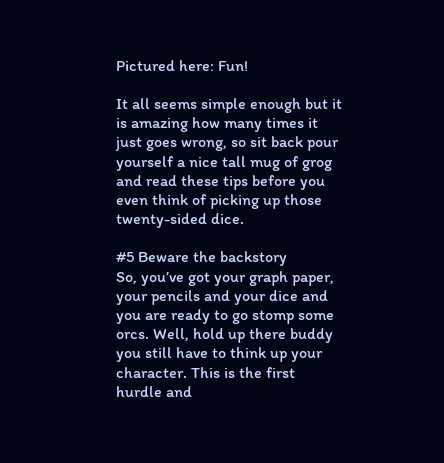Pictured here: Fun!

It all seems simple enough but it is amazing how many times it just goes wrong, so sit back pour yourself a nice tall mug of grog and read these tips before you even think of picking up those twenty-sided dice.

#5 Beware the backstory
So, you’ve got your graph paper, your pencils and your dice and you are ready to go stomp some orcs. Well, hold up there buddy you still have to think up your character. This is the first hurdle and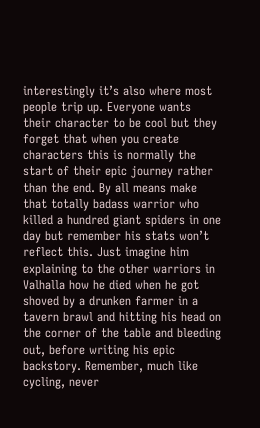interestingly it’s also where most people trip up. Everyone wants their character to be cool but they forget that when you create characters this is normally the start of their epic journey rather than the end. By all means make that totally badass warrior who killed a hundred giant spiders in one day but remember his stats won’t reflect this. Just imagine him explaining to the other warriors in Valhalla how he died when he got shoved by a drunken farmer in a tavern brawl and hitting his head on the corner of the table and bleeding out, before writing his epic backstory. Remember, much like cycling, never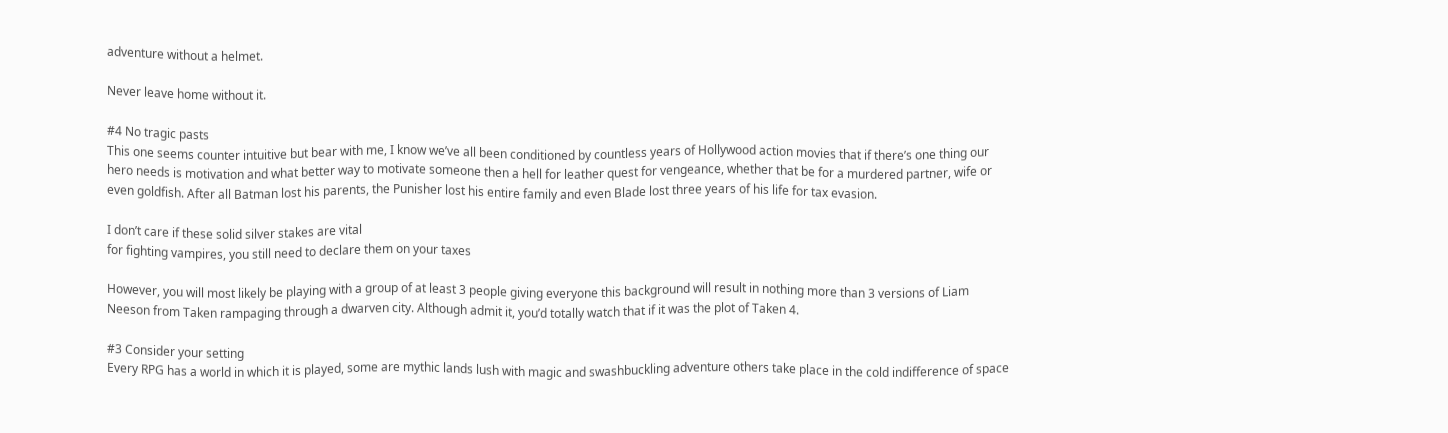adventure without a helmet.

Never leave home without it.

#4 No tragic pasts
This one seems counter intuitive but bear with me, I know we’ve all been conditioned by countless years of Hollywood action movies that if there’s one thing our hero needs is motivation and what better way to motivate someone then a hell for leather quest for vengeance, whether that be for a murdered partner, wife or even goldfish. After all Batman lost his parents, the Punisher lost his entire family and even Blade lost three years of his life for tax evasion.

I don’t care if these solid silver stakes are vital
for fighting vampires, you still need to declare them on your taxes

However, you will most likely be playing with a group of at least 3 people giving everyone this background will result in nothing more than 3 versions of Liam Neeson from Taken rampaging through a dwarven city. Although admit it, you’d totally watch that if it was the plot of Taken 4.

#3 Consider your setting
Every RPG has a world in which it is played, some are mythic lands lush with magic and swashbuckling adventure others take place in the cold indifference of space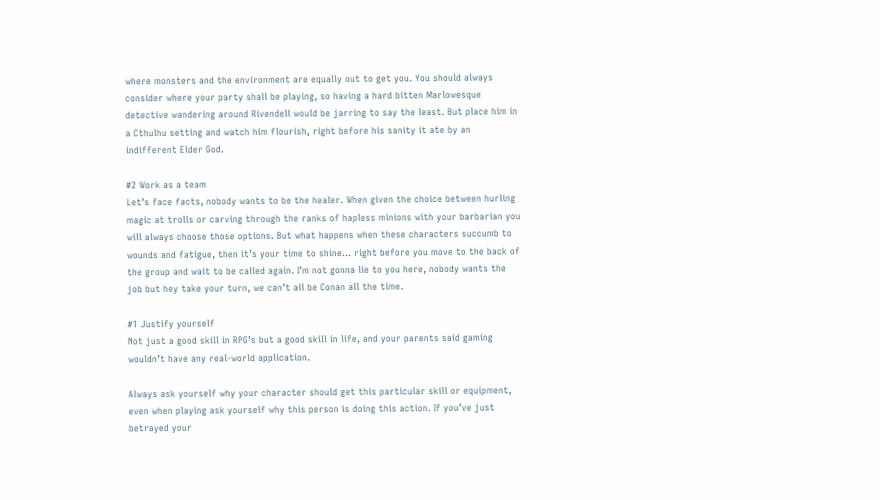where monsters and the environment are equally out to get you. You should always consider where your party shall be playing, so having a hard bitten Marlowesque detective wandering around Rivendell would be jarring to say the least. But place him in a Cthulhu setting and watch him flourish, right before his sanity it ate by an indifferent Elder God.

#2 Work as a team
Let’s face facts, nobody wants to be the healer. When given the choice between hurling magic at trolls or carving through the ranks of hapless minions with your barbarian you will always choose those options. But what happens when these characters succumb to wounds and fatigue, then it’s your time to shine… right before you move to the back of the group and wait to be called again. I’m not gonna lie to you here, nobody wants the job but hey take your turn, we can’t all be Conan all the time.

#1 Justify yourself
Not just a good skill in RPG’s but a good skill in life, and your parents said gaming wouldn’t have any real-world application.

Always ask yourself why your character should get this particular skill or equipment, even when playing ask yourself why this person is doing this action. If you’ve just betrayed your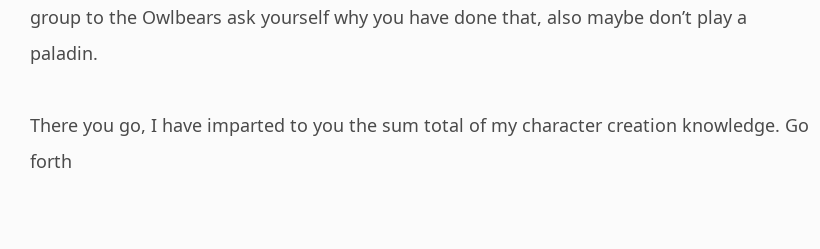group to the Owlbears ask yourself why you have done that, also maybe don’t play a paladin.

There you go, I have imparted to you the sum total of my character creation knowledge. Go forth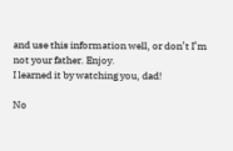and use this information well, or don’t I’m not your father. Enjoy.
I learned it by watching you, dad!

No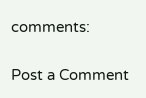comments:

Post a Comment